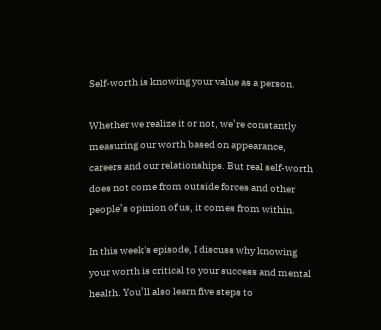Self-worth is knowing your value as a person.

Whether we realize it or not, we’re constantly measuring our worth based on appearance, careers and our relationships. But real self-worth does not come from outside forces and other people’s opinion of us, it comes from within.

In this week's episode, I discuss why knowing your worth is critical to your success and mental health. You’ll also learn five steps to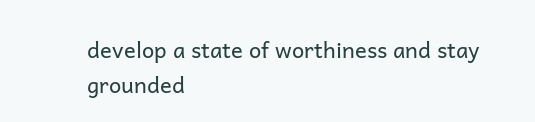develop a state of worthiness and stay grounded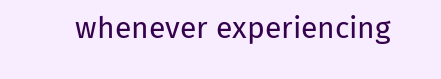whenever experiencing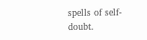spells of self-doubt.